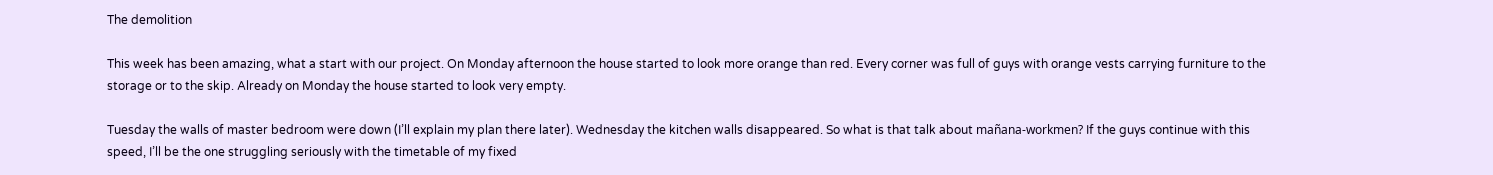The demolition

This week has been amazing, what a start with our project. On Monday afternoon the house started to look more orange than red. Every corner was full of guys with orange vests carrying furniture to the storage or to the skip. Already on Monday the house started to look very empty.

Tuesday the walls of master bedroom were down (I’ll explain my plan there later). Wednesday the kitchen walls disappeared. So what is that talk about mañana-workmen? If the guys continue with this speed, I’ll be the one struggling seriously with the timetable of my fixed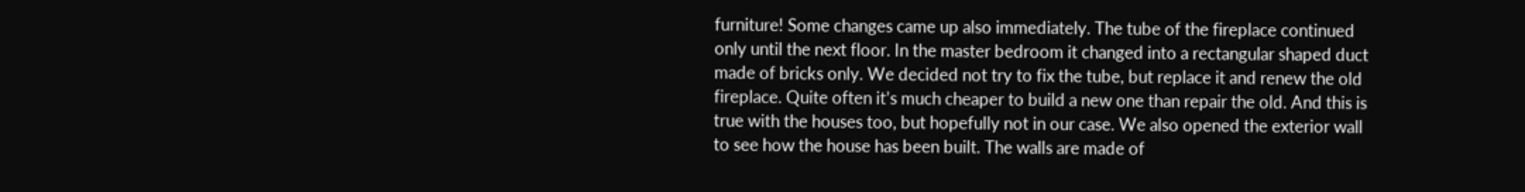furniture! Some changes came up also immediately. The tube of the fireplace continued only until the next floor. In the master bedroom it changed into a rectangular shaped duct made of bricks only. We decided not try to fix the tube, but replace it and renew the old fireplace. Quite often it’s much cheaper to build a new one than repair the old. And this is true with the houses too, but hopefully not in our case. We also opened the exterior wall to see how the house has been built. The walls are made of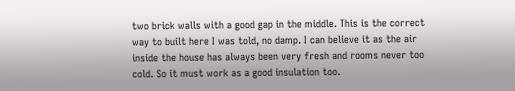two brick walls with a good gap in the middle. This is the correct way to built here I was told, no damp. I can believe it as the air inside the house has always been very fresh and rooms never too cold. So it must work as a good insulation too.